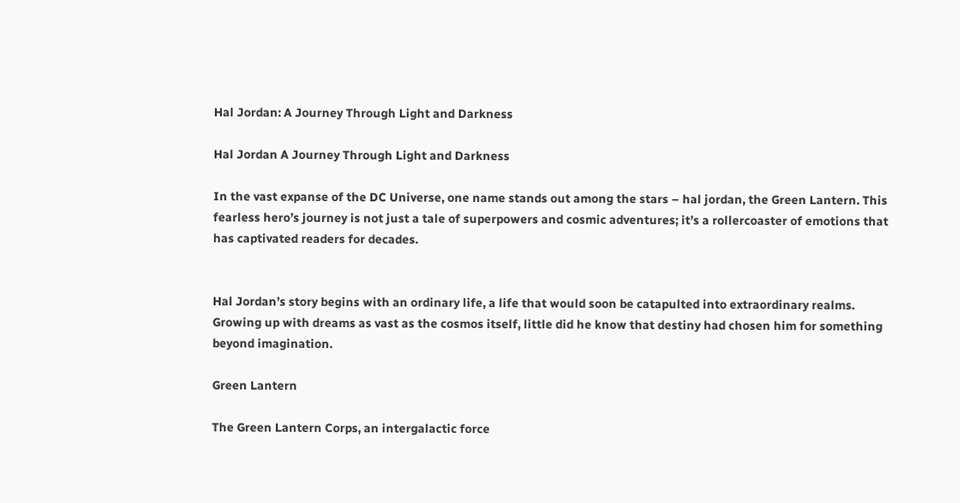Hal Jordan: A Journey Through Light and Darkness

Hal Jordan A Journey Through Light and Darkness

In the vast expanse of the DC Universe, one name stands out among the stars – hal jordan, the Green Lantern. This fearless hero’s journey is not just a tale of superpowers and cosmic adventures; it’s a rollercoaster of emotions that has captivated readers for decades.


Hal Jordan’s story begins with an ordinary life, a life that would soon be catapulted into extraordinary realms. Growing up with dreams as vast as the cosmos itself, little did he know that destiny had chosen him for something beyond imagination.

Green Lantern

The Green Lantern Corps, an intergalactic force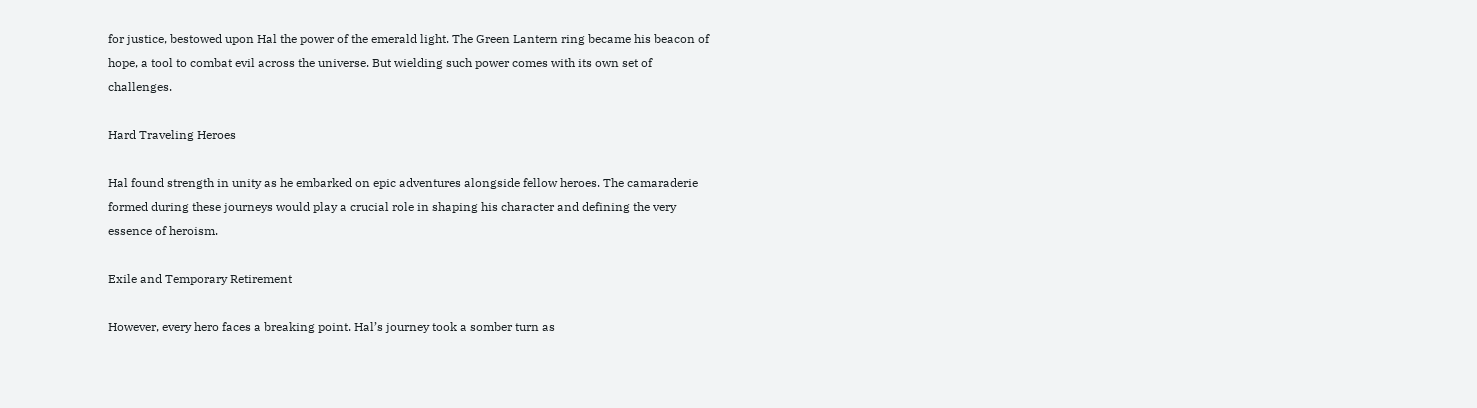for justice, bestowed upon Hal the power of the emerald light. The Green Lantern ring became his beacon of hope, a tool to combat evil across the universe. But wielding such power comes with its own set of challenges.

Hard Traveling Heroes

Hal found strength in unity as he embarked on epic adventures alongside fellow heroes. The camaraderie formed during these journeys would play a crucial role in shaping his character and defining the very essence of heroism.

Exile and Temporary Retirement

However, every hero faces a breaking point. Hal’s journey took a somber turn as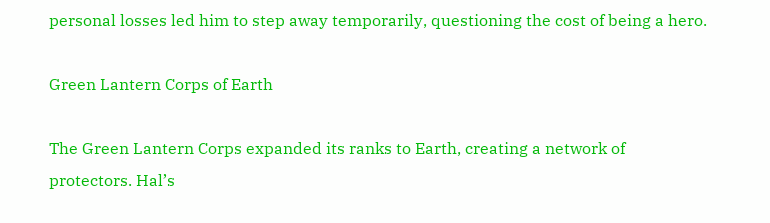personal losses led him to step away temporarily, questioning the cost of being a hero.

Green Lantern Corps of Earth

The Green Lantern Corps expanded its ranks to Earth, creating a network of protectors. Hal’s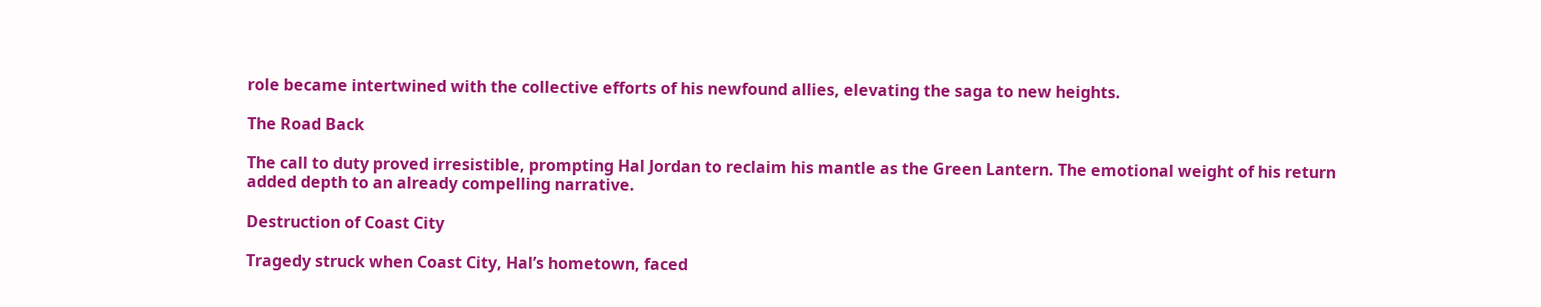role became intertwined with the collective efforts of his newfound allies, elevating the saga to new heights.

The Road Back

The call to duty proved irresistible, prompting Hal Jordan to reclaim his mantle as the Green Lantern. The emotional weight of his return added depth to an already compelling narrative.

Destruction of Coast City

Tragedy struck when Coast City, Hal’s hometown, faced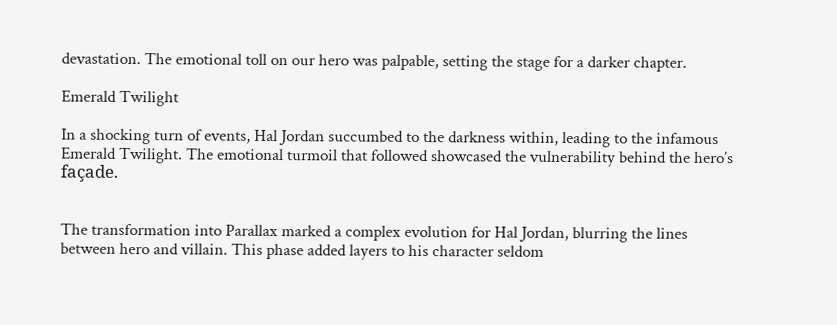devastation. The emotional toll on our hero was palpable, setting the stage for a darker chapter.

Emerald Twilight

In a shocking turn of events, Hal Jordan succumbed to the darkness within, leading to the infamous Emerald Twilight. The emotional turmoil that followed showcased the vulnerability behind the hero’s façade.


The transformation into Parallax marked a complex evolution for Hal Jordan, blurring the lines between hero and villain. This phase added layers to his character seldom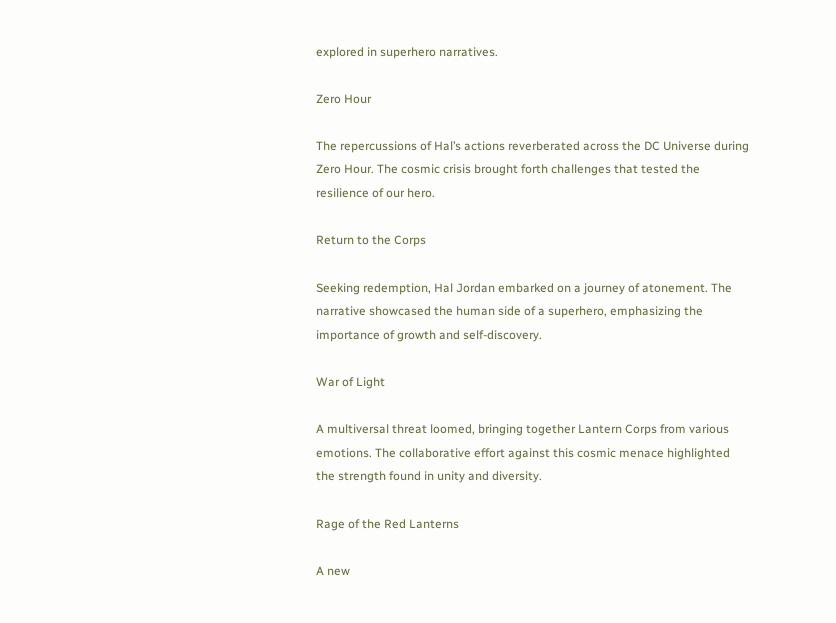explored in superhero narratives.

Zero Hour

The repercussions of Hal’s actions reverberated across the DC Universe during Zero Hour. The cosmic crisis brought forth challenges that tested the resilience of our hero.

Return to the Corps

Seeking redemption, Hal Jordan embarked on a journey of atonement. The narrative showcased the human side of a superhero, emphasizing the importance of growth and self-discovery.

War of Light

A multiversal threat loomed, bringing together Lantern Corps from various emotions. The collaborative effort against this cosmic menace highlighted the strength found in unity and diversity.

Rage of the Red Lanterns

A new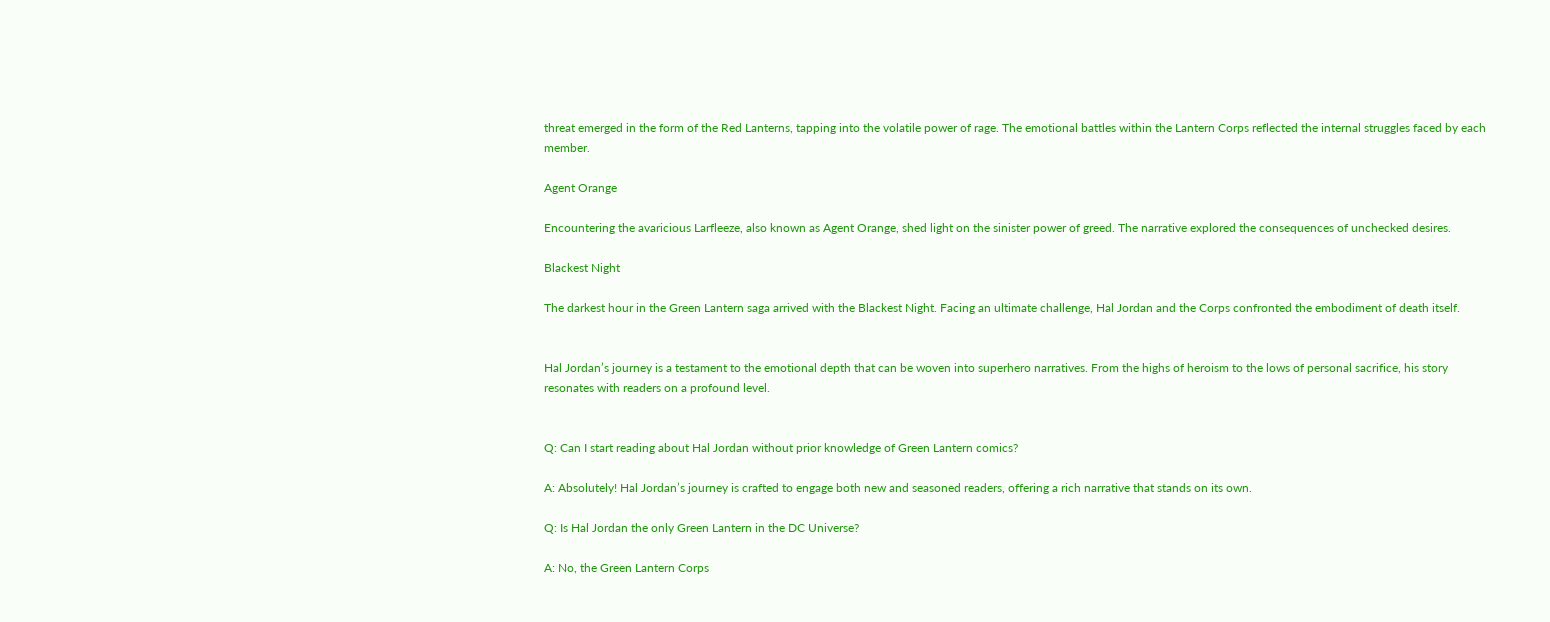threat emerged in the form of the Red Lanterns, tapping into the volatile power of rage. The emotional battles within the Lantern Corps reflected the internal struggles faced by each member.

Agent Orange

Encountering the avaricious Larfleeze, also known as Agent Orange, shed light on the sinister power of greed. The narrative explored the consequences of unchecked desires.

Blackest Night

The darkest hour in the Green Lantern saga arrived with the Blackest Night. Facing an ultimate challenge, Hal Jordan and the Corps confronted the embodiment of death itself.


Hal Jordan’s journey is a testament to the emotional depth that can be woven into superhero narratives. From the highs of heroism to the lows of personal sacrifice, his story resonates with readers on a profound level.


Q: Can I start reading about Hal Jordan without prior knowledge of Green Lantern comics?

A: Absolutely! Hal Jordan’s journey is crafted to engage both new and seasoned readers, offering a rich narrative that stands on its own.

Q: Is Hal Jordan the only Green Lantern in the DC Universe?

A: No, the Green Lantern Corps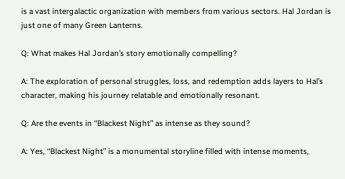is a vast intergalactic organization with members from various sectors. Hal Jordan is just one of many Green Lanterns.

Q: What makes Hal Jordan’s story emotionally compelling?

A: The exploration of personal struggles, loss, and redemption adds layers to Hal’s character, making his journey relatable and emotionally resonant.

Q: Are the events in “Blackest Night” as intense as they sound?

A: Yes, “Blackest Night” is a monumental storyline filled with intense moments,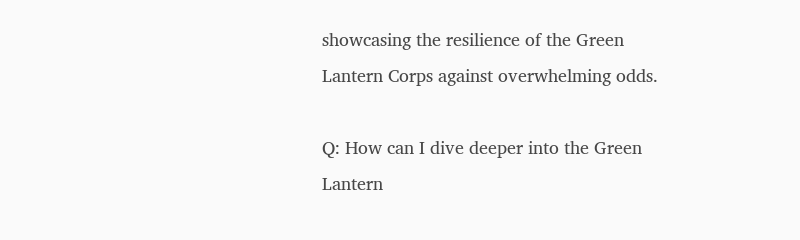showcasing the resilience of the Green Lantern Corps against overwhelming odds.

Q: How can I dive deeper into the Green Lantern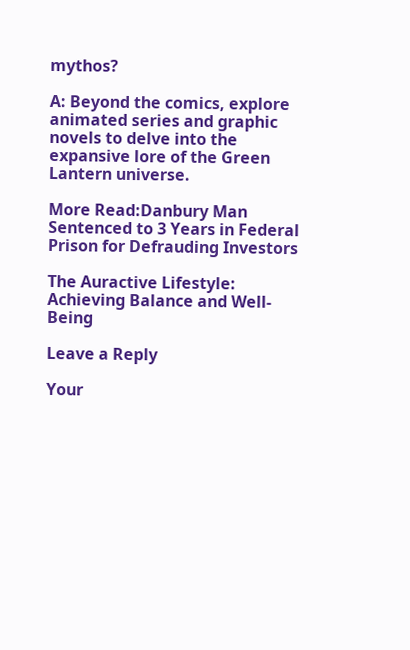mythos?

A: Beyond the comics, explore animated series and graphic novels to delve into the expansive lore of the Green Lantern universe.

More Read:Danbury Man Sentenced to 3 Years in Federal Prison for Defrauding Investors

The Auractive Lifestyle: Achieving Balance and Well-Being

Leave a Reply

Your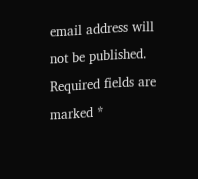email address will not be published. Required fields are marked *